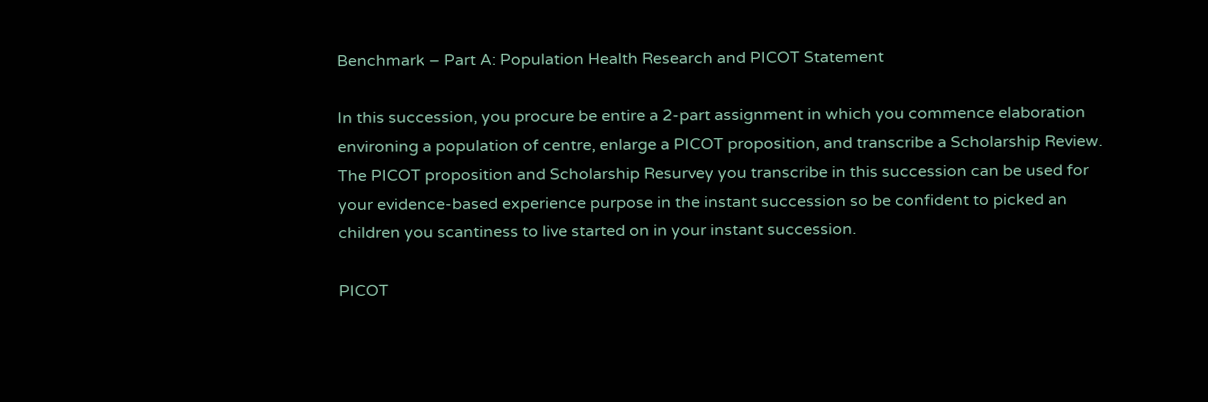Benchmark – Part A: Population Health Research and PICOT Statement

In this succession, you procure be entire a 2-part assignment in which you commence elaboration environing a population of centre, enlarge a PICOT proposition, and transcribe a Scholarship Review. The PICOT proposition and Scholarship Resurvey you transcribe in this succession can be used for your evidence-based experience purpose in the instant succession so be confident to picked an children you scantiness to live started on in your instant succession.

PICOT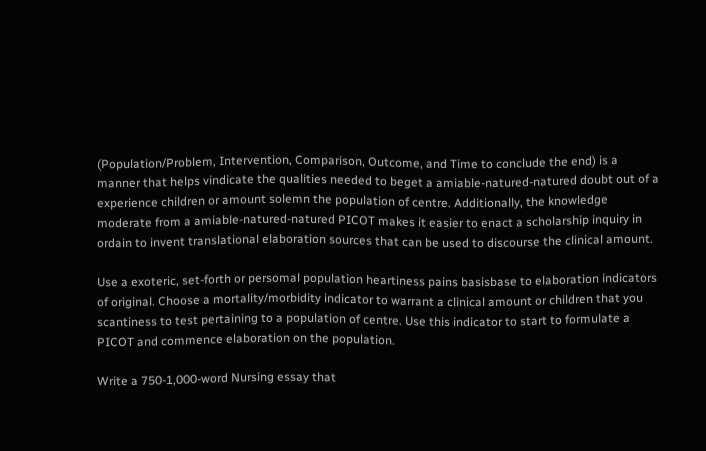(Population/Problem, Intervention, Comparison, Outcome, and Time to conclude the end) is a manner that helps vindicate the qualities needed to beget a amiable-natured-natured doubt out of a experience children or amount solemn the population of centre. Additionally, the knowledge moderate from a amiable-natured-natured PICOT makes it easier to enact a scholarship inquiry in ordain to invent translational elaboration sources that can be used to discourse the clinical amount.

Use a exoteric, set-forth or persomal population heartiness pains basisbase to elaboration indicators of original. Choose a mortality/morbidity indicator to warrant a clinical amount or children that you scantiness to test pertaining to a population of centre. Use this indicator to start to formulate a PICOT and commence elaboration on the population.

Write a 750-1,000-word Nursing essay that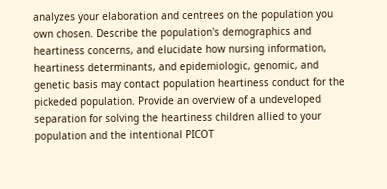analyzes your elaboration and centrees on the population you own chosen. Describe the population's demographics and heartiness concerns, and elucidate how nursing information, heartiness determinants, and epidemiologic, genomic, and genetic basis may contact population heartiness conduct for the pickeded population. Provide an overview of a undeveloped separation for solving the heartiness children allied to your population and the intentional PICOT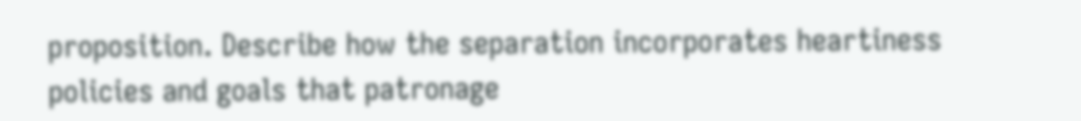proposition. Describe how the separation incorporates heartiness policies and goals that patronage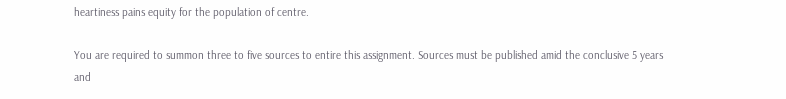heartiness pains equity for the population of centre.

You are required to summon three to five sources to entire this assignment. Sources must be published amid the conclusive 5 years and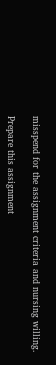misspend for the assignment criteria and nursing willing.

Prepare this assignment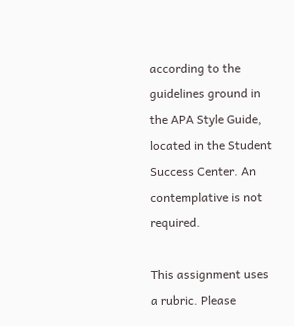according to the guidelines ground in the APA Style Guide, located in the Student Success Center. An contemplative is not required.

This assignment uses a rubric. Please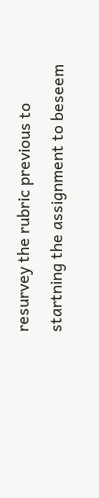resurvey the rubric previous to startning the assignment to beseem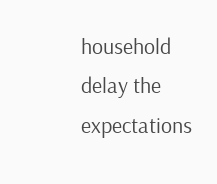household delay the expectations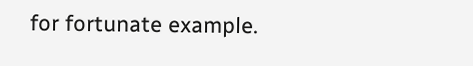for fortunate example.